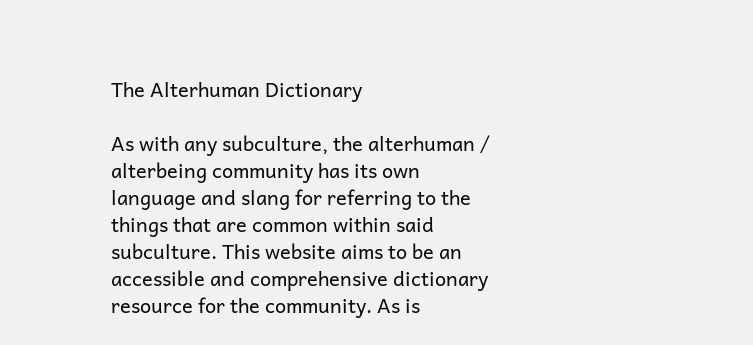The Alterhuman Dictionary

As with any subculture, the alterhuman / alterbeing community has its own language and slang for referring to the things that are common within said subculture. This website aims to be an accessible and comprehensive dictionary resource for the community. As is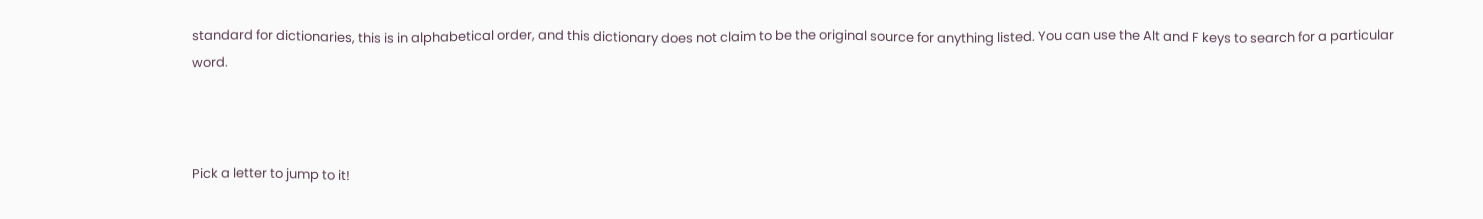standard for dictionaries, this is in alphabetical order, and this dictionary does not claim to be the original source for anything listed. You can use the Alt and F keys to search for a particular word.



Pick a letter to jump to it!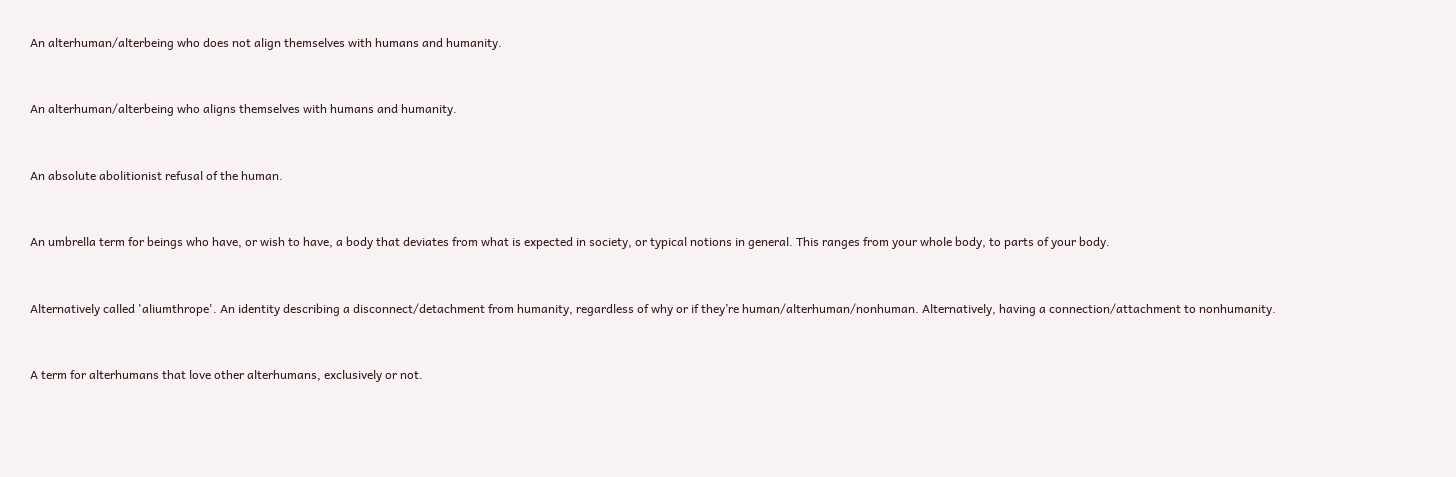An alterhuman/alterbeing who does not align themselves with humans and humanity.


An alterhuman/alterbeing who aligns themselves with humans and humanity.


An absolute abolitionist refusal of the human.


An umbrella term for beings who have, or wish to have, a body that deviates from what is expected in society, or typical notions in general. This ranges from your whole body, to parts of your body.


Alternatively called 'aliumthrope'. An identity describing a disconnect/detachment from humanity, regardless of why or if they’re human/alterhuman/nonhuman. Alternatively, having a connection/attachment to nonhumanity.


A term for alterhumans that love other alterhumans, exclusively or not.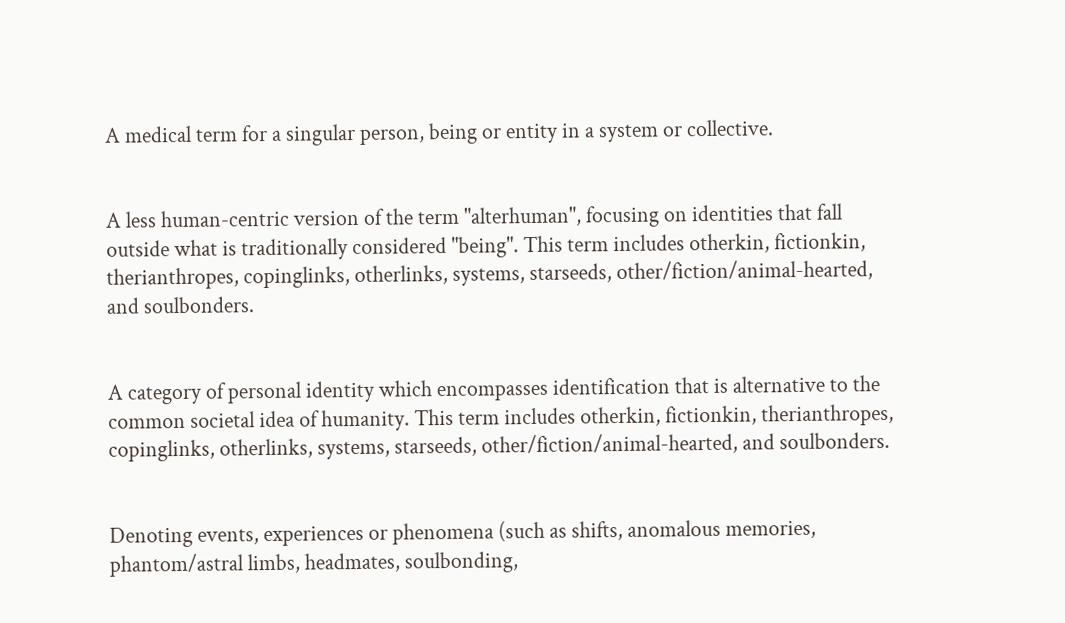A medical term for a singular person, being or entity in a system or collective.


A less human-centric version of the term "alterhuman", focusing on identities that fall outside what is traditionally considered "being". This term includes otherkin, fictionkin, therianthropes, copinglinks, otherlinks, systems, starseeds, other/fiction/animal-hearted, and soulbonders.


A category of personal identity which encompasses identification that is alternative to the common societal idea of humanity. This term includes otherkin, fictionkin, therianthropes, copinglinks, otherlinks, systems, starseeds, other/fiction/animal-hearted, and soulbonders.


Denoting events, experiences or phenomena (such as shifts, anomalous memories, phantom/astral limbs, headmates, soulbonding,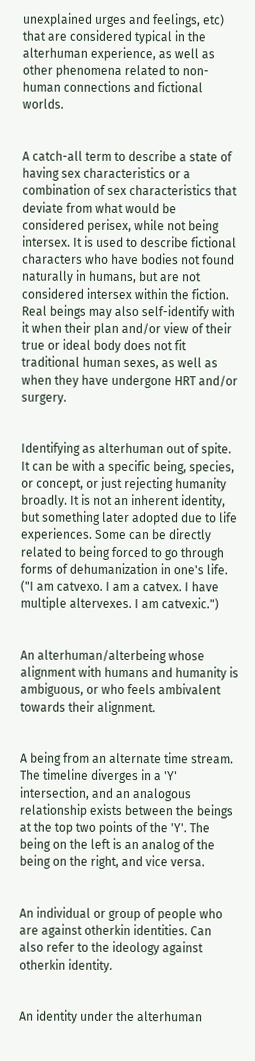unexplained urges and feelings, etc) that are considered typical in the alterhuman experience, as well as other phenomena related to non-human connections and fictional worlds.


A catch-all term to describe a state of having sex characteristics or a combination of sex characteristics that deviate from what would be considered perisex, while not being intersex. It is used to describe fictional characters who have bodies not found naturally in humans, but are not considered intersex within the fiction. Real beings may also self-identify with it when their plan and/or view of their true or ideal body does not fit traditional human sexes, as well as when they have undergone HRT and/or surgery.


Identifying as alterhuman out of spite. It can be with a specific being, species, or concept, or just rejecting humanity broadly. It is not an inherent identity, but something later adopted due to life experiences. Some can be directly related to being forced to go through forms of dehumanization in one's life. ("I am catvexo. I am a catvex. I have multiple altervexes. I am catvexic.")


An alterhuman/alterbeing whose alignment with humans and humanity is ambiguous, or who feels ambivalent towards their alignment.


A being from an alternate time stream. The timeline diverges in a 'Y' intersection, and an analogous relationship exists between the beings at the top two points of the 'Y'. The being on the left is an analog of the being on the right, and vice versa.


An individual or group of people who are against otherkin identities. Can also refer to the ideology against otherkin identity.


An identity under the alterhuman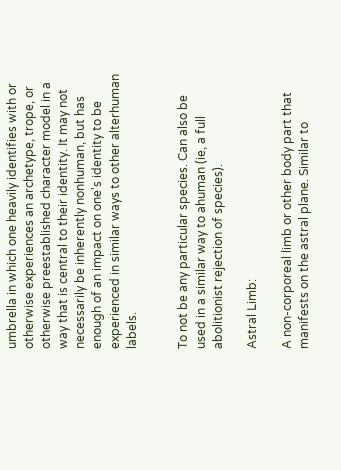umbrella in which one heavily identifies with or otherwise experiences an archetype, trope, or otherwise preestablished character model in a way that is central to their identity. It may not necessarily be inherently nonhuman, but has enough of an impact on one's identity to be experienced in similar ways to other alterhuman labels.


To not be any particular species. Can also be used in a similar way to ahuman (ie, a full abolitionist rejection of species).

Astral Limb:

A non-corporeal limb or other body part that manifests on the astral plane. Similar to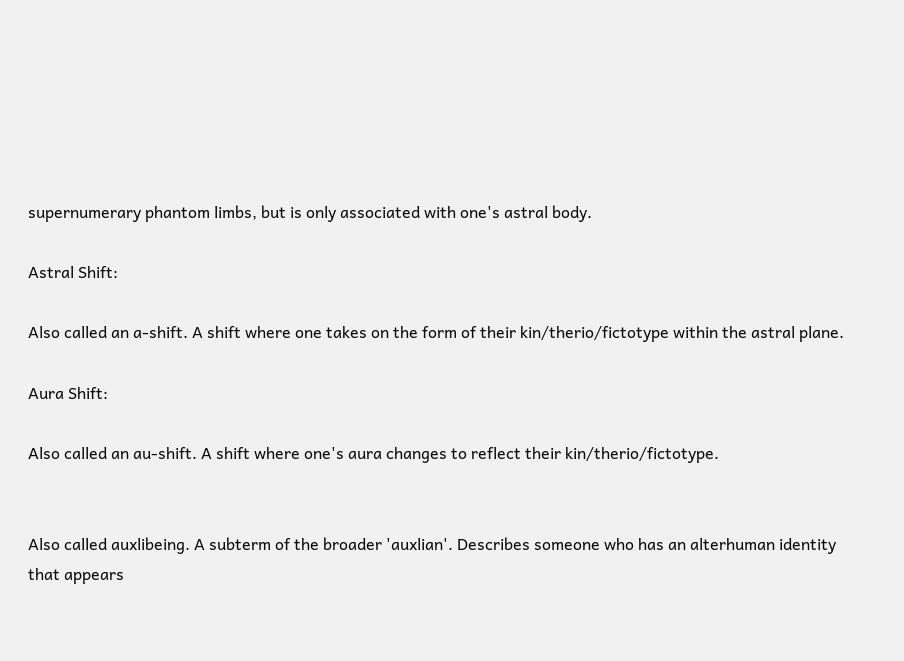supernumerary phantom limbs, but is only associated with one's astral body.

Astral Shift:

Also called an a-shift. A shift where one takes on the form of their kin/therio/fictotype within the astral plane.

Aura Shift:

Also called an au-shift. A shift where one's aura changes to reflect their kin/therio/fictotype.


Also called auxlibeing. A subterm of the broader 'auxlian'. Describes someone who has an alterhuman identity that appears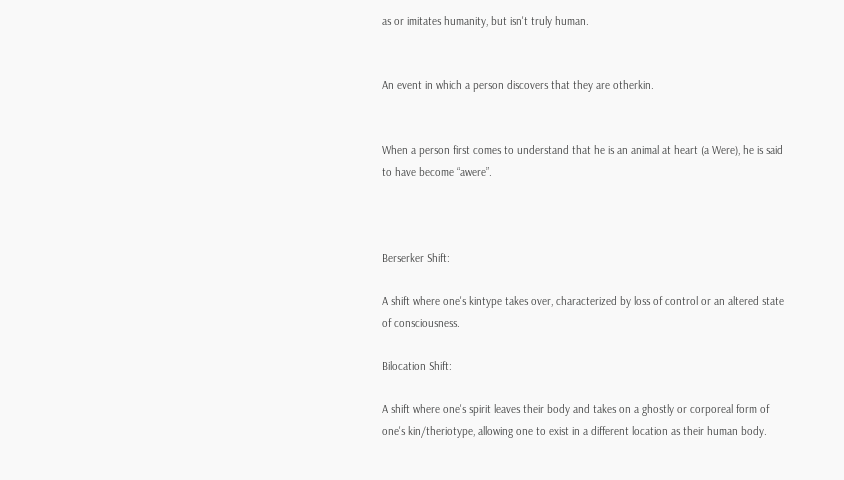as or imitates humanity, but isn't truly human.


An event in which a person discovers that they are otherkin.


When a person first comes to understand that he is an animal at heart (a Were), he is said to have become “awere”.



Berserker Shift:

A shift where one's kintype takes over, characterized by loss of control or an altered state of consciousness.

Bilocation Shift:

A shift where one's spirit leaves their body and takes on a ghostly or corporeal form of one's kin/theriotype, allowing one to exist in a different location as their human body.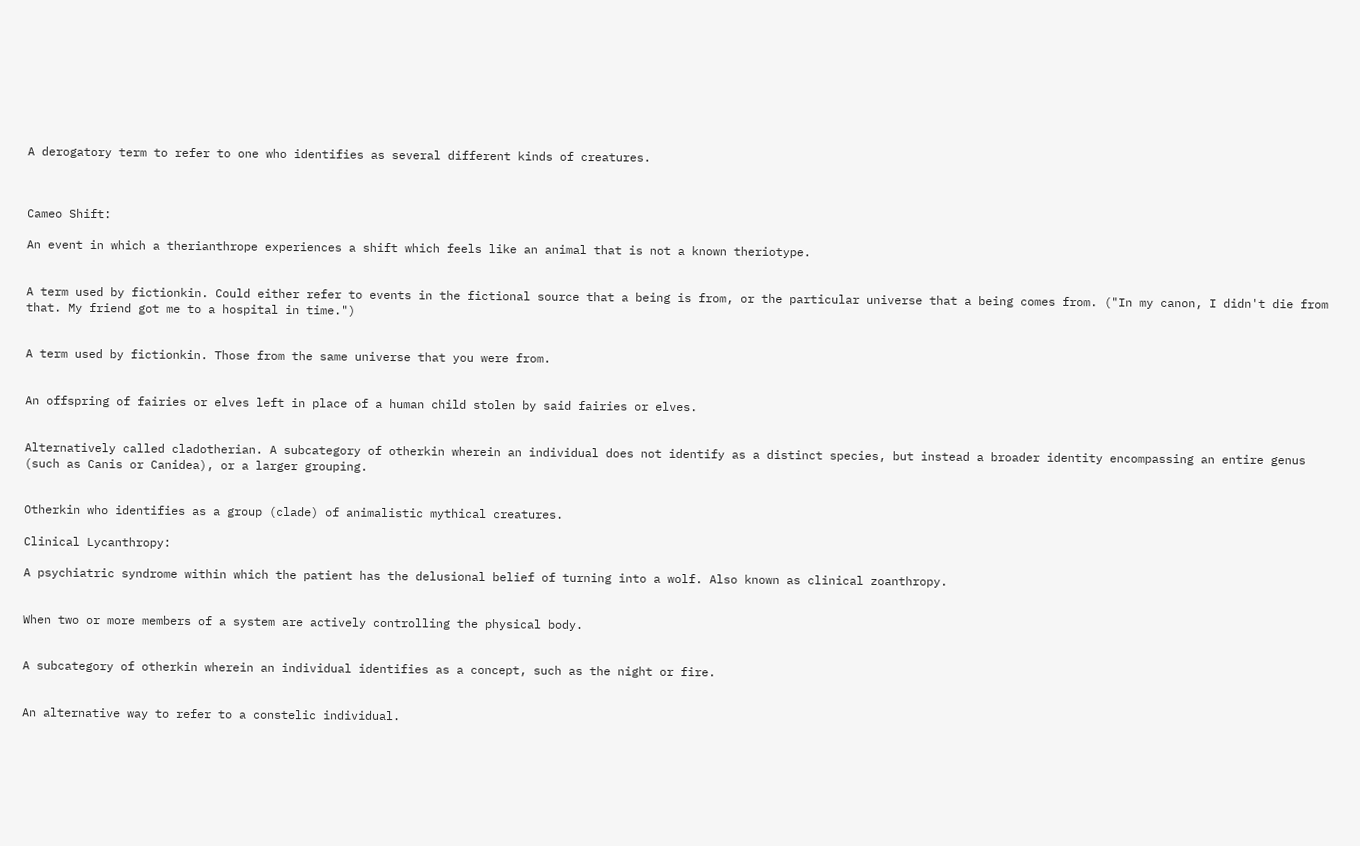A derogatory term to refer to one who identifies as several different kinds of creatures.



Cameo Shift:

An event in which a therianthrope experiences a shift which feels like an animal that is not a known theriotype.


A term used by fictionkin. Could either refer to events in the fictional source that a being is from, or the particular universe that a being comes from. ("In my canon, I didn't die from that. My friend got me to a hospital in time.")


A term used by fictionkin. Those from the same universe that you were from.


An offspring of fairies or elves left in place of a human child stolen by said fairies or elves.


Alternatively called cladotherian. A subcategory of otherkin wherein an individual does not identify as a distinct species, but instead a broader identity encompassing an entire genus (such as Canis or Canidea), or a larger grouping.


Otherkin who identifies as a group (clade) of animalistic mythical creatures.

Clinical Lycanthropy:

A psychiatric syndrome within which the patient has the delusional belief of turning into a wolf. Also known as clinical zoanthropy.


When two or more members of a system are actively controlling the physical body.


A subcategory of otherkin wherein an individual identifies as a concept, such as the night or fire.


An alternative way to refer to a constelic individual.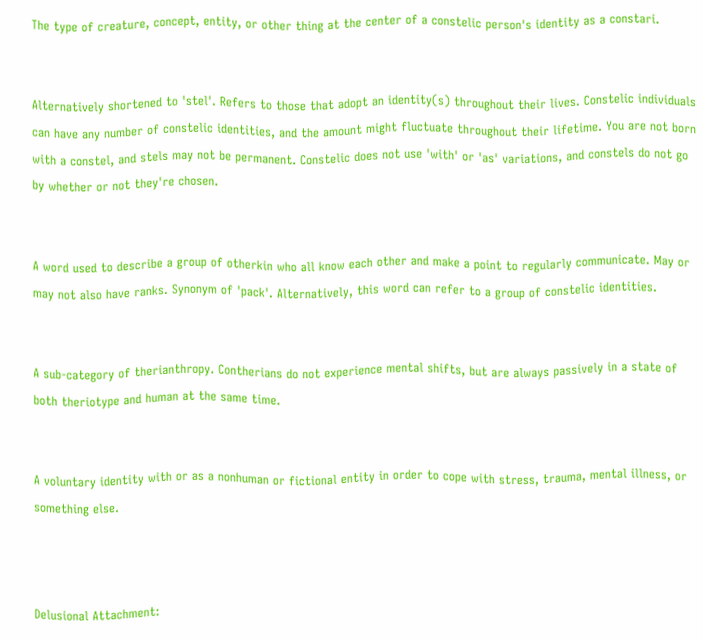The type of creature, concept, entity, or other thing at the center of a constelic person's identity as a constari.


Alternatively shortened to 'stel'. Refers to those that adopt an identity(s) throughout their lives. Constelic individuals can have any number of constelic identities, and the amount might fluctuate throughout their lifetime. You are not born with a constel, and stels may not be permanent. Constelic does not use 'with' or 'as' variations, and constels do not go by whether or not they're chosen.


A word used to describe a group of otherkin who all know each other and make a point to regularly communicate. May or may not also have ranks. Synonym of 'pack'. Alternatively, this word can refer to a group of constelic identities.


A sub-category of therianthropy. Contherians do not experience mental shifts, but are always passively in a state of both theriotype and human at the same time.


A voluntary identity with or as a nonhuman or fictional entity in order to cope with stress, trauma, mental illness, or something else.



Delusional Attachment: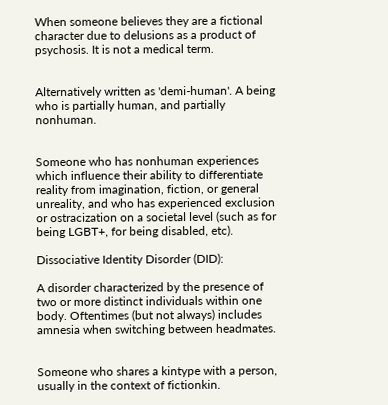When someone believes they are a fictional character due to delusions as a product of psychosis. It is not a medical term.


Alternatively written as 'demi-human'. A being who is partially human, and partially nonhuman.


Someone who has nonhuman experiences which influence their ability to differentiate reality from imagination, fiction, or general unreality, and who has experienced exclusion or ostracization on a societal level (such as for being LGBT+, for being disabled, etc).

Dissociative Identity Disorder (DID):

A disorder characterized by the presence of two or more distinct individuals within one body. Oftentimes (but not always) includes amnesia when switching between headmates.


Someone who shares a kintype with a person, usually in the context of fictionkin.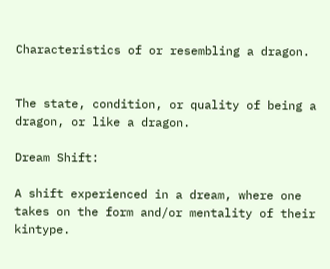Characteristics of or resembling a dragon.


The state, condition, or quality of being a dragon, or like a dragon.

Dream Shift:

A shift experienced in a dream, where one takes on the form and/or mentality of their kintype.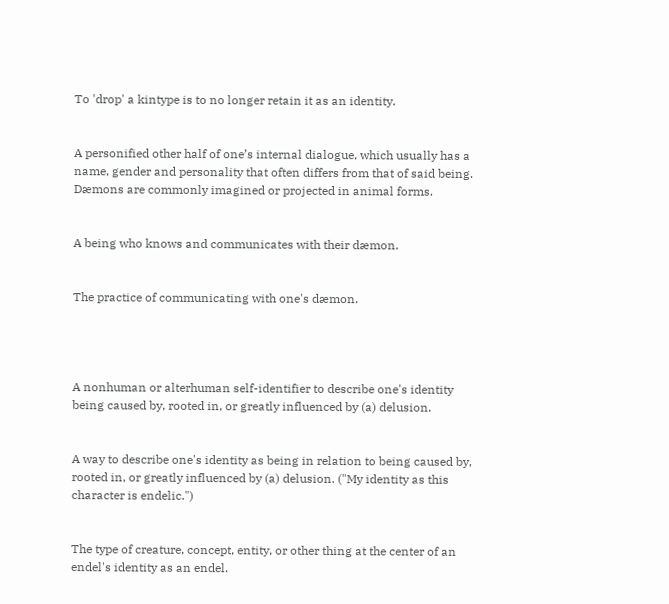To 'drop' a kintype is to no longer retain it as an identity.


A personified other half of one’s internal dialogue, which usually has a name, gender and personality that often differs from that of said being. Dæmons are commonly imagined or projected in animal forms.


A being who knows and communicates with their dæmon.


The practice of communicating with one's dæmon.




A nonhuman or alterhuman self-identifier to describe one's identity being caused by, rooted in, or greatly influenced by (a) delusion.


A way to describe one's identity as being in relation to being caused by, rooted in, or greatly influenced by (a) delusion. ("My identity as this character is endelic.")


The type of creature, concept, entity, or other thing at the center of an endel's identity as an endel.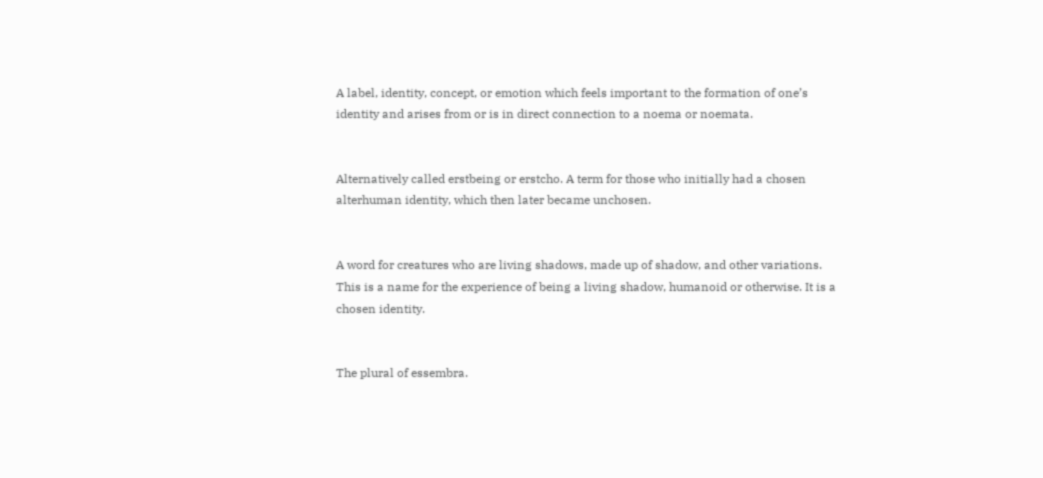A label, identity, concept, or emotion which feels important to the formation of one’s identity and arises from or is in direct connection to a noema or noemata.


Alternatively called erstbeing or erstcho. A term for those who initially had a chosen alterhuman identity, which then later became unchosen.


A word for creatures who are living shadows, made up of shadow, and other variations. This is a name for the experience of being a living shadow, humanoid or otherwise. It is a chosen identity.


The plural of essembra.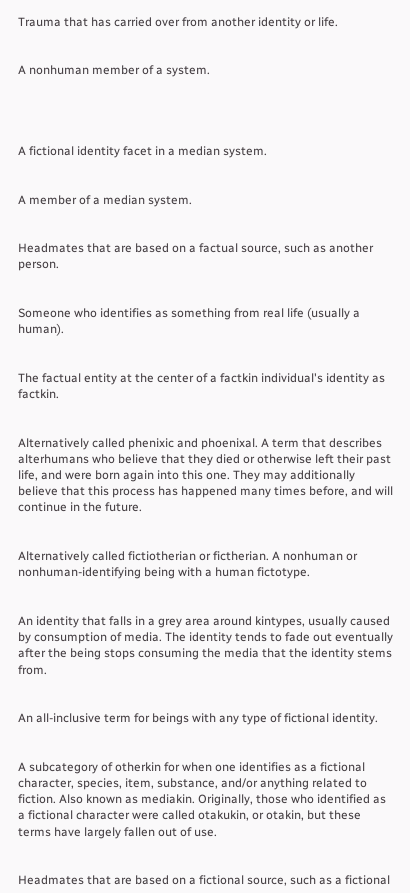Trauma that has carried over from another identity or life.


A nonhuman member of a system.




A fictional identity facet in a median system.


A member of a median system.


Headmates that are based on a factual source, such as another person.


Someone who identifies as something from real life (usually a human).


The factual entity at the center of a factkin individual's identity as factkin.


Alternatively called phenixic and phoenixal. A term that describes alterhumans who believe that they died or otherwise left their past life, and were born again into this one. They may additionally believe that this process has happened many times before, and will continue in the future.


Alternatively called fictiotherian or fictherian. A nonhuman or nonhuman-identifying being with a human fictotype.


An identity that falls in a grey area around kintypes, usually caused by consumption of media. The identity tends to fade out eventually after the being stops consuming the media that the identity stems from.


An all-inclusive term for beings with any type of fictional identity.


A subcategory of otherkin for when one identifies as a fictional character, species, item, substance, and/or anything related to fiction. Also known as mediakin. Originally, those who identified as a fictional character were called otakukin, or otakin, but these terms have largely fallen out of use.


Headmates that are based on a fictional source, such as a fictional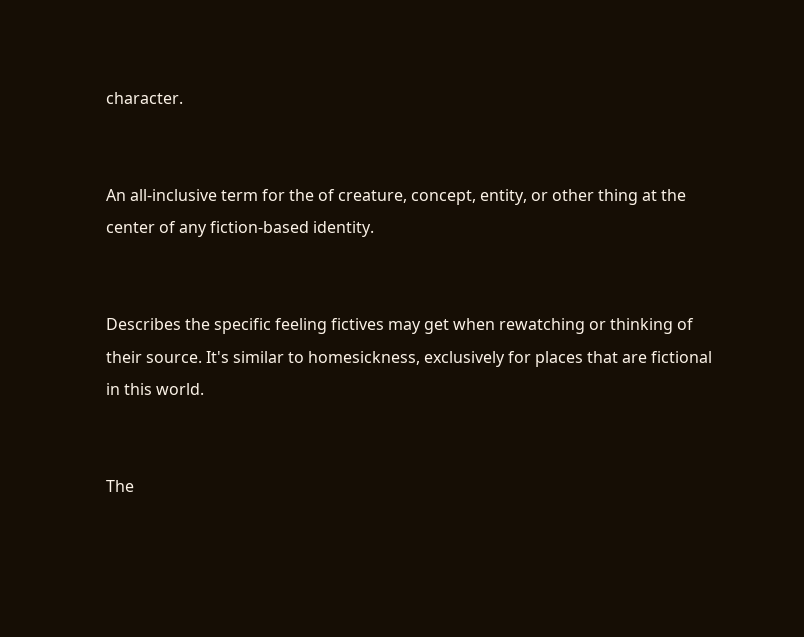character.


An all-inclusive term for the of creature, concept, entity, or other thing at the center of any fiction-based identity.


Describes the specific feeling fictives may get when rewatching or thinking of their source. It's similar to homesickness, exclusively for places that are fictional in this world.


The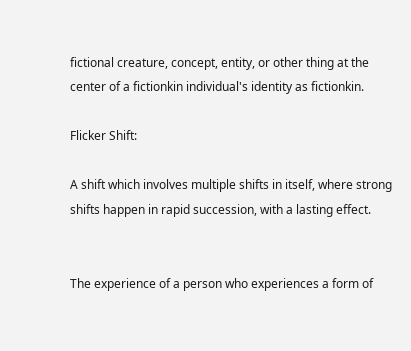fictional creature, concept, entity, or other thing at the center of a fictionkin individual's identity as fictionkin.

Flicker Shift:

A shift which involves multiple shifts in itself, where strong shifts happen in rapid succession, with a lasting effect.


The experience of a person who experiences a form of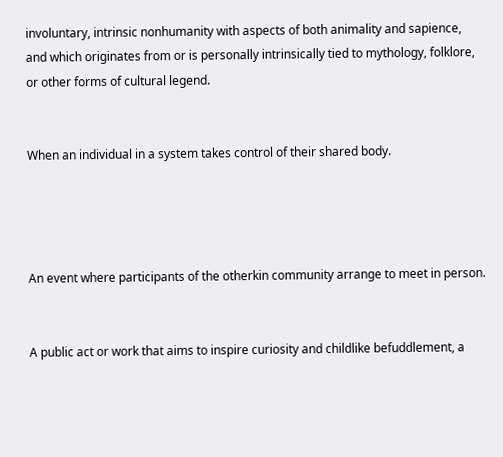involuntary, intrinsic nonhumanity with aspects of both animality and sapience, and which originates from or is personally intrinsically tied to mythology, folklore, or other forms of cultural legend.


When an individual in a system takes control of their shared body.




An event where participants of the otherkin community arrange to meet in person.


A public act or work that aims to inspire curiosity and childlike befuddlement, a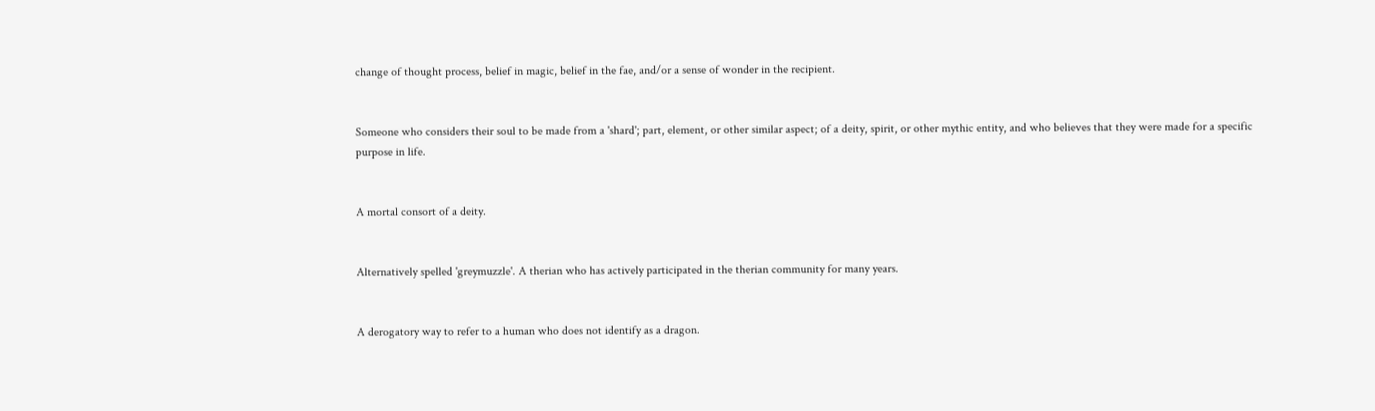change of thought process, belief in magic, belief in the fae, and/or a sense of wonder in the recipient.


Someone who considers their soul to be made from a 'shard'; part, element, or other similar aspect; of a deity, spirit, or other mythic entity, and who believes that they were made for a specific purpose in life.


A mortal consort of a deity.


Alternatively spelled 'greymuzzle'. A therian who has actively participated in the therian community for many years.


A derogatory way to refer to a human who does not identify as a dragon.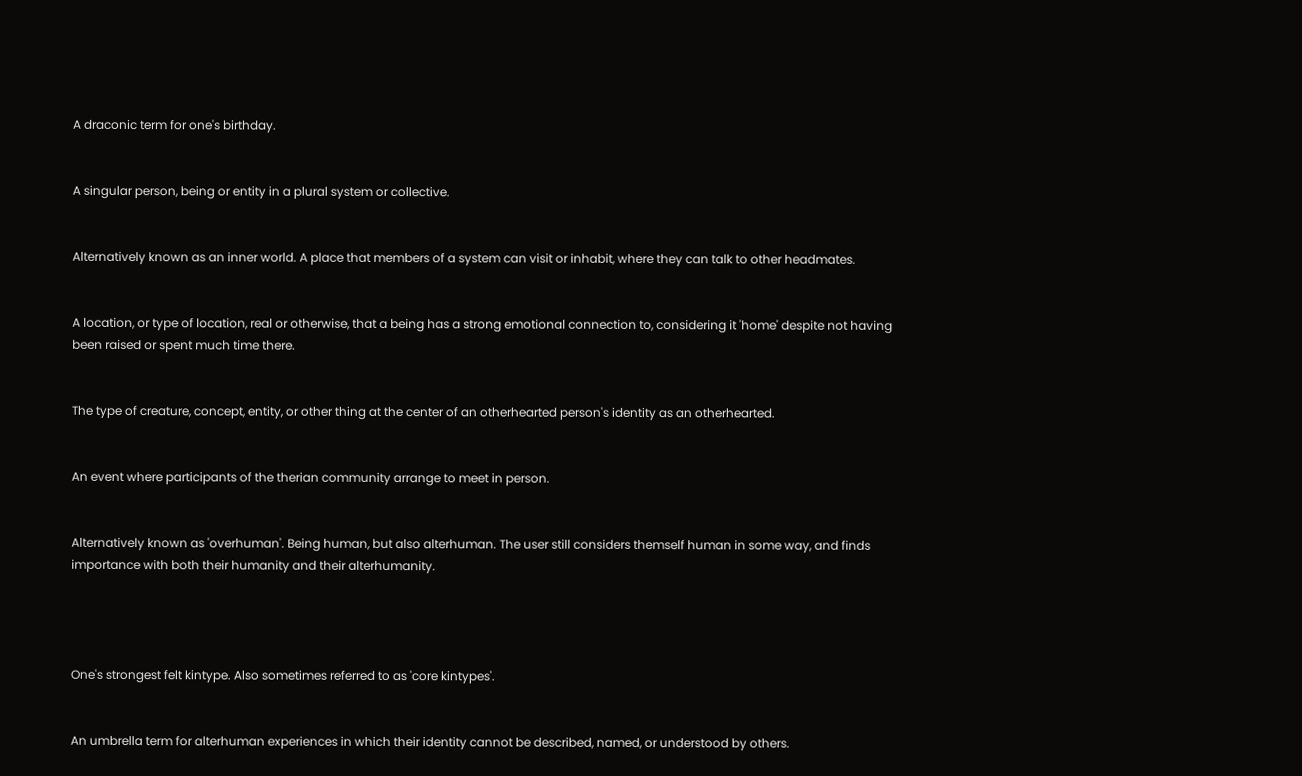A draconic term for one's birthday.


A singular person, being or entity in a plural system or collective.


Alternatively known as an inner world. A place that members of a system can visit or inhabit, where they can talk to other headmates.


A location, or type of location, real or otherwise, that a being has a strong emotional connection to, considering it 'home' despite not having been raised or spent much time there.


The type of creature, concept, entity, or other thing at the center of an otherhearted person's identity as an otherhearted.


An event where participants of the therian community arrange to meet in person.


Alternatively known as 'overhuman'. Being human, but also alterhuman. The user still considers themself human in some way, and finds importance with both their humanity and their alterhumanity.




One's strongest felt kintype. Also sometimes referred to as 'core kintypes'.


An umbrella term for alterhuman experiences in which their identity cannot be described, named, or understood by others.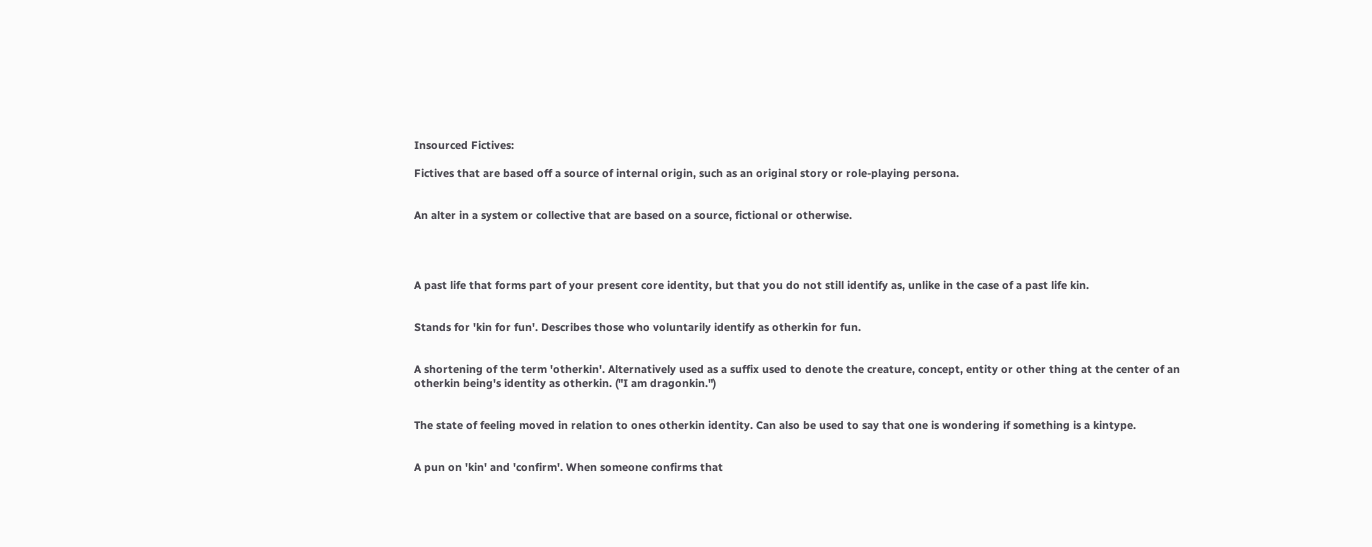Insourced Fictives:

Fictives that are based off a source of internal origin, such as an original story or role-playing persona.


An alter in a system or collective that are based on a source, fictional or otherwise.




A past life that forms part of your present core identity, but that you do not still identify as, unlike in the case of a past life kin.


Stands for 'kin for fun'. Describes those who voluntarily identify as otherkin for fun.


A shortening of the term 'otherkin'. Alternatively used as a suffix used to denote the creature, concept, entity or other thing at the center of an otherkin being's identity as otherkin. ("I am dragonkin.")


The state of feeling moved in relation to ones otherkin identity. Can also be used to say that one is wondering if something is a kintype.


A pun on 'kin' and 'confirm'. When someone confirms that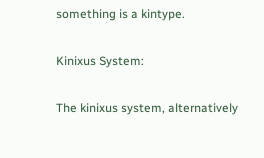something is a kintype.

Kinixus System:

The kinixus system, alternatively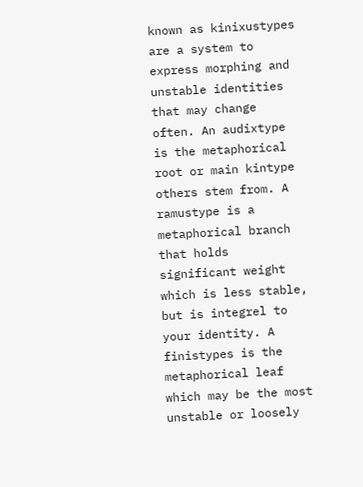known as kinixustypes are a system to express morphing and unstable identities that may change often. An audixtype is the metaphorical root or main kintype others stem from. A ramustype is a metaphorical branch that holds significant weight which is less stable, but is integrel to your identity. A finistypes is the metaphorical leaf which may be the most unstable or loosely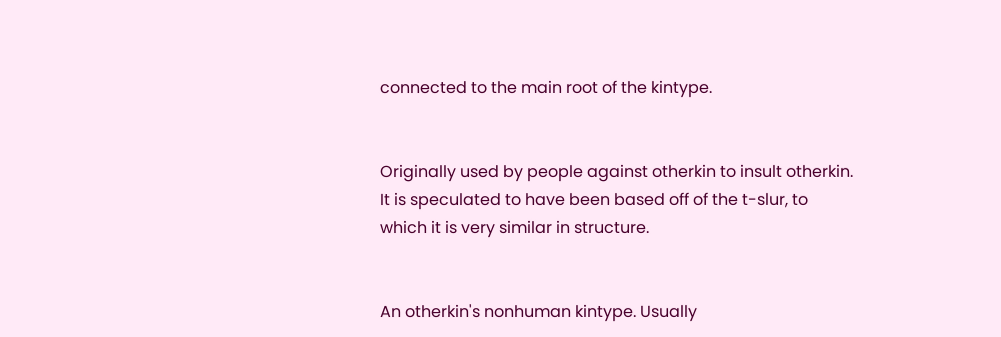connected to the main root of the kintype.


Originally used by people against otherkin to insult otherkin. It is speculated to have been based off of the t-slur, to which it is very similar in structure.


An otherkin's nonhuman kintype. Usually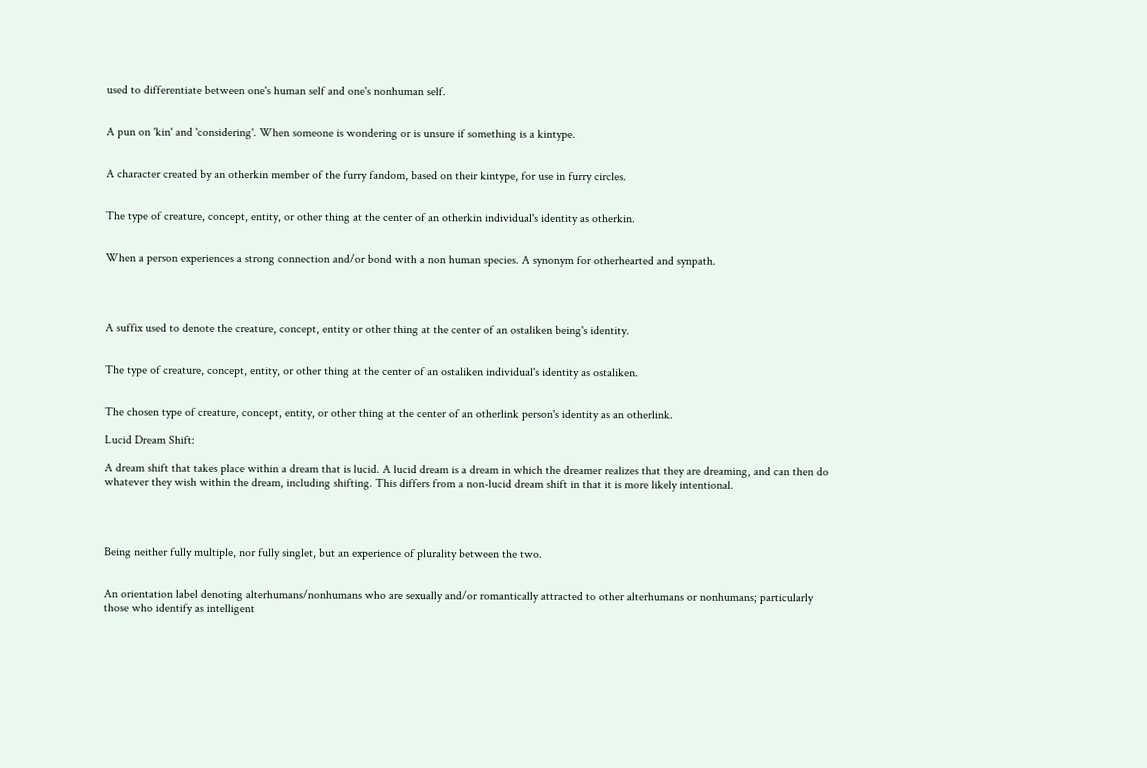used to differentiate between one's human self and one's nonhuman self.


A pun on 'kin' and 'considering'. When someone is wondering or is unsure if something is a kintype.


A character created by an otherkin member of the furry fandom, based on their kintype, for use in furry circles.


The type of creature, concept, entity, or other thing at the center of an otherkin individual's identity as otherkin.


When a person experiences a strong connection and/or bond with a non human species. A synonym for otherhearted and synpath.




A suffix used to denote the creature, concept, entity or other thing at the center of an ostaliken being's identity.


The type of creature, concept, entity, or other thing at the center of an ostaliken individual's identity as ostaliken.


The chosen type of creature, concept, entity, or other thing at the center of an otherlink person's identity as an otherlink.

Lucid Dream Shift:

A dream shift that takes place within a dream that is lucid. A lucid dream is a dream in which the dreamer realizes that they are dreaming, and can then do whatever they wish within the dream, including shifting. This differs from a non-lucid dream shift in that it is more likely intentional.




Being neither fully multiple, nor fully singlet, but an experience of plurality between the two.


An orientation label denoting alterhumans/nonhumans who are sexually and/or romantically attracted to other alterhumans or nonhumans; particularly those who identify as intelligent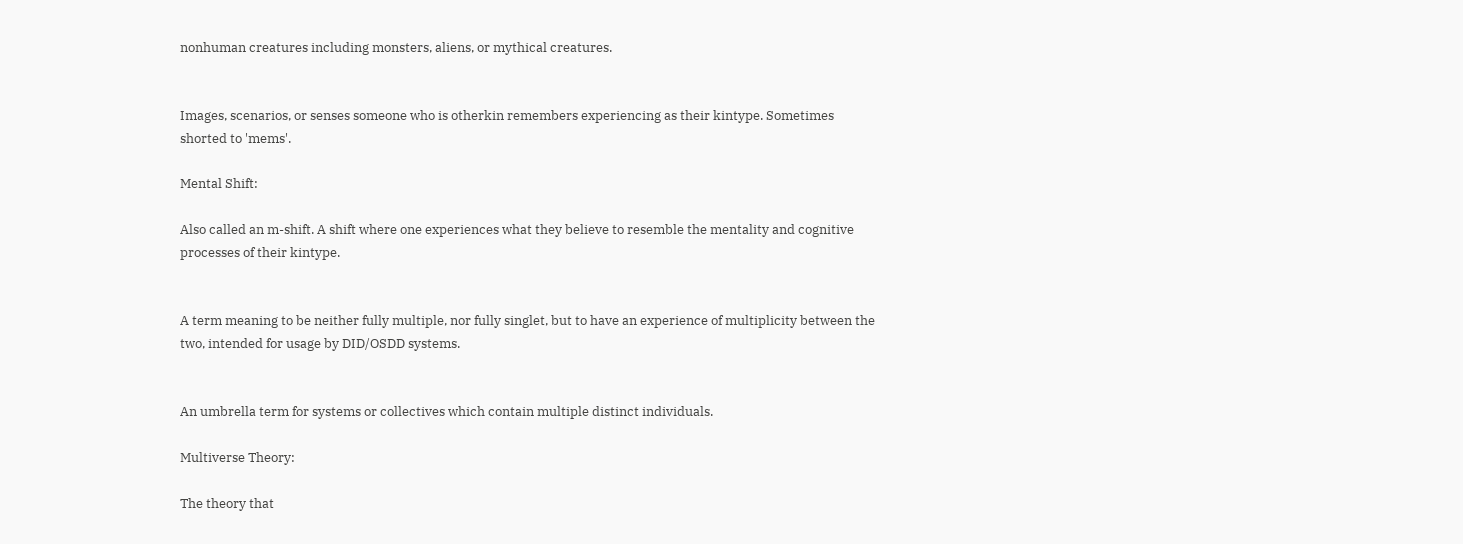nonhuman creatures including monsters, aliens, or mythical creatures.


Images, scenarios, or senses someone who is otherkin remembers experiencing as their kintype. Sometimes shorted to 'mems'.

Mental Shift:

Also called an m-shift. A shift where one experiences what they believe to resemble the mentality and cognitive processes of their kintype.


A term meaning to be neither fully multiple, nor fully singlet, but to have an experience of multiplicity between the two, intended for usage by DID/OSDD systems.


An umbrella term for systems or collectives which contain multiple distinct individuals.

Multiverse Theory:

The theory that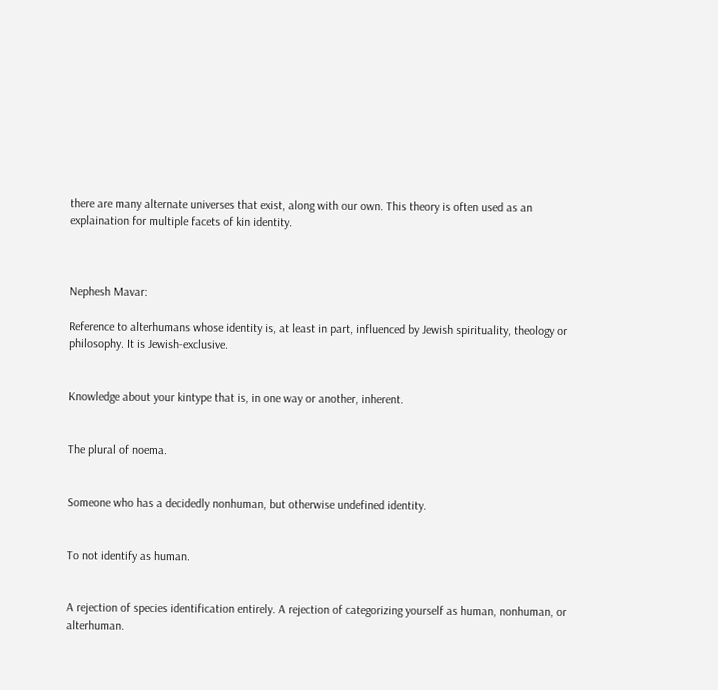there are many alternate universes that exist, along with our own. This theory is often used as an explaination for multiple facets of kin identity.



Nephesh Mavar:

Reference to alterhumans whose identity is, at least in part, influenced by Jewish spirituality, theology or philosophy. It is Jewish-exclusive.


Knowledge about your kintype that is, in one way or another, inherent.


The plural of noema.


Someone who has a decidedly nonhuman, but otherwise undefined identity.


To not identify as human.


A rejection of species identification entirely. A rejection of categorizing yourself as human, nonhuman, or alterhuman.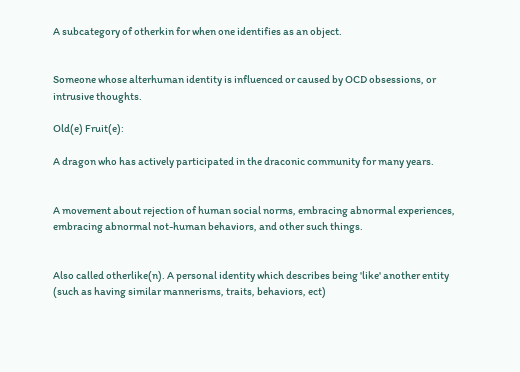A subcategory of otherkin for when one identifies as an object.


Someone whose alterhuman identity is influenced or caused by OCD obsessions, or intrusive thoughts.

Old(e) Fruit(e):

A dragon who has actively participated in the draconic community for many years.


A movement about rejection of human social norms, embracing abnormal experiences, embracing abnormal not-human behaviors, and other such things.


Also called otherlike(n). A personal identity which describes being 'like' another entity (such as having similar mannerisms, traits, behaviors, ect)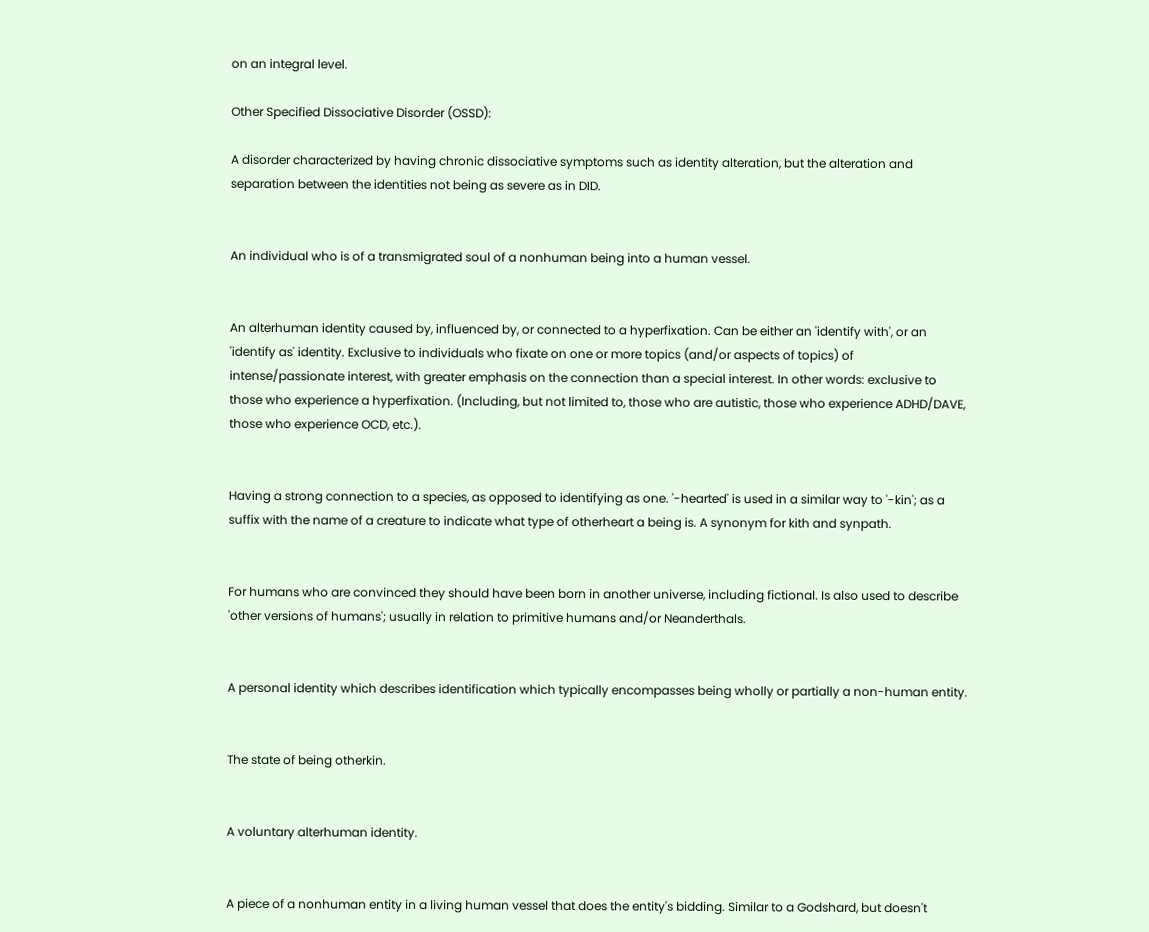on an integral level.

Other Specified Dissociative Disorder (OSSD):

A disorder characterized by having chronic dissociative symptoms such as identity alteration, but the alteration and separation between the identities not being as severe as in DID.


An individual who is of a transmigrated soul of a nonhuman being into a human vessel.


An alterhuman identity caused by, influenced by, or connected to a hyperfixation. Can be either an 'identify with', or an 'identify as' identity. Exclusive to individuals who fixate on one or more topics (and/or aspects of topics) of intense/passionate interest, with greater emphasis on the connection than a special interest. In other words: exclusive to those who experience a hyperfixation. (Including, but not limited to, those who are autistic, those who experience ADHD/DAVE, those who experience OCD, etc.).


Having a strong connection to a species, as opposed to identifying as one. '-hearted' is used in a similar way to '-kin'; as a suffix with the name of a creature to indicate what type of otherheart a being is. A synonym for kith and synpath.


For humans who are convinced they should have been born in another universe, including fictional. Is also used to describe 'other versions of humans'; usually in relation to primitive humans and/or Neanderthals.


A personal identity which describes identification which typically encompasses being wholly or partially a non-human entity.


The state of being otherkin.


A voluntary alterhuman identity.


A piece of a nonhuman entity in a living human vessel that does the entity's bidding. Similar to a Godshard, but doesn't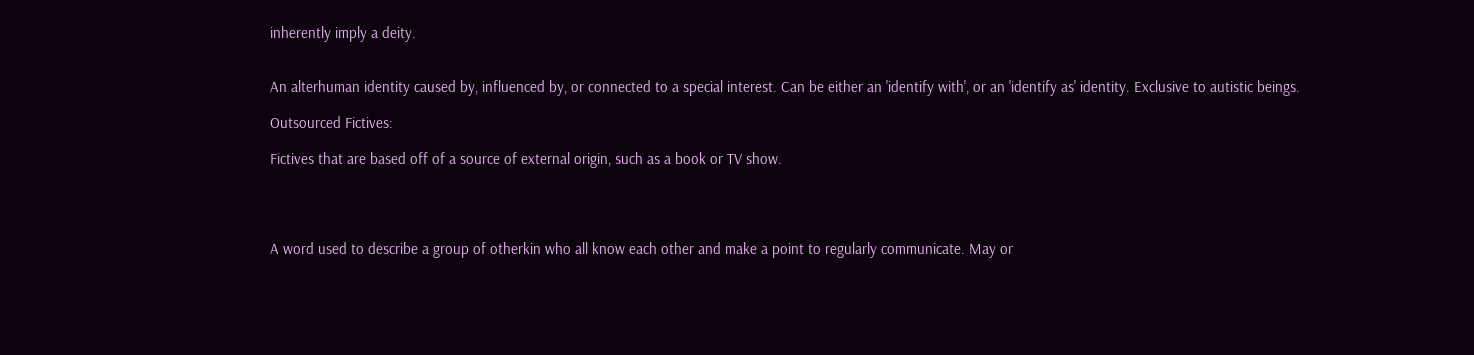inherently imply a deity.


An alterhuman identity caused by, influenced by, or connected to a special interest. Can be either an 'identify with', or an 'identify as' identity. Exclusive to autistic beings.

Outsourced Fictives:

Fictives that are based off of a source of external origin, such as a book or TV show.




A word used to describe a group of otherkin who all know each other and make a point to regularly communicate. May or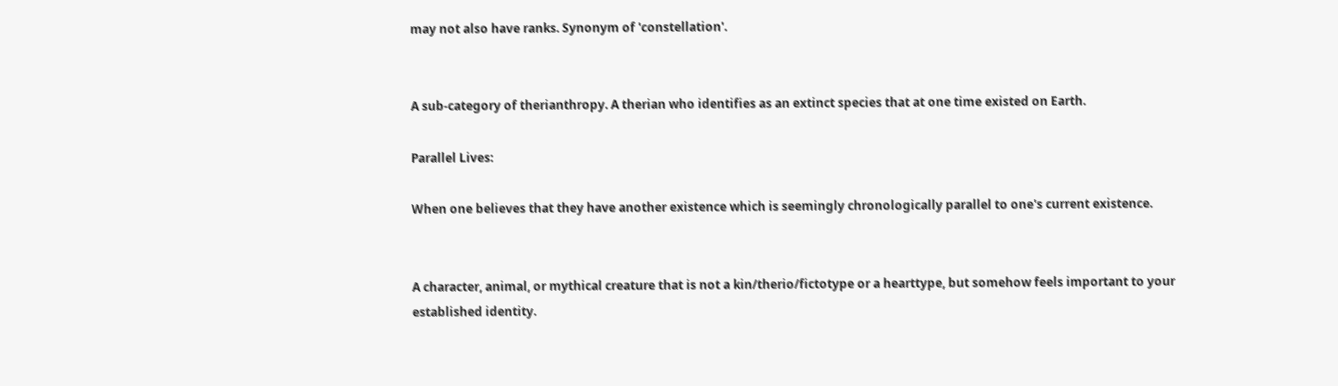may not also have ranks. Synonym of 'constellation'.


A sub-category of therianthropy. A therian who identifies as an extinct species that at one time existed on Earth.

Parallel Lives:

When one believes that they have another existence which is seemingly chronologically parallel to one's current existence.


A character, animal, or mythical creature that is not a kin/therio/fictotype or a hearttype, but somehow feels important to your established identity.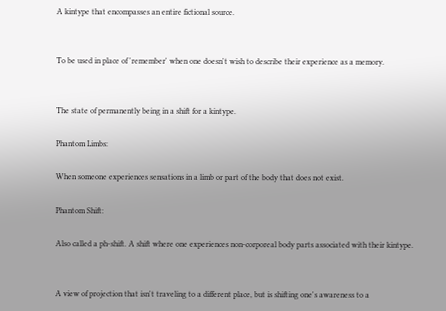A kintype that encompasses an entire fictional source.


To be used in place of 'remember' when one doesn't wish to describe their experience as a memory.


The state of permanently being in a shift for a kintype.

Phantom Limbs:

When someone experiences sensations in a limb or part of the body that does not exist.

Phantom Shift:

Also called a ph-shift. A shift where one experiences non-corporeal body parts associated with their kintype.


A view of projection that isn't traveling to a different place, but is shifting one's awareness to a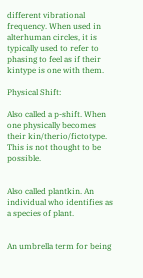different vibrational frequency. When used in alterhuman circles, it is typically used to refer to phasing to feel as if their kintype is one with them.

Physical Shift:

Also called a p-shift. When one physically becomes their kin/therio/fictotype. This is not thought to be possible.


Also called plantkin. An individual who identifies as a species of plant.


An umbrella term for being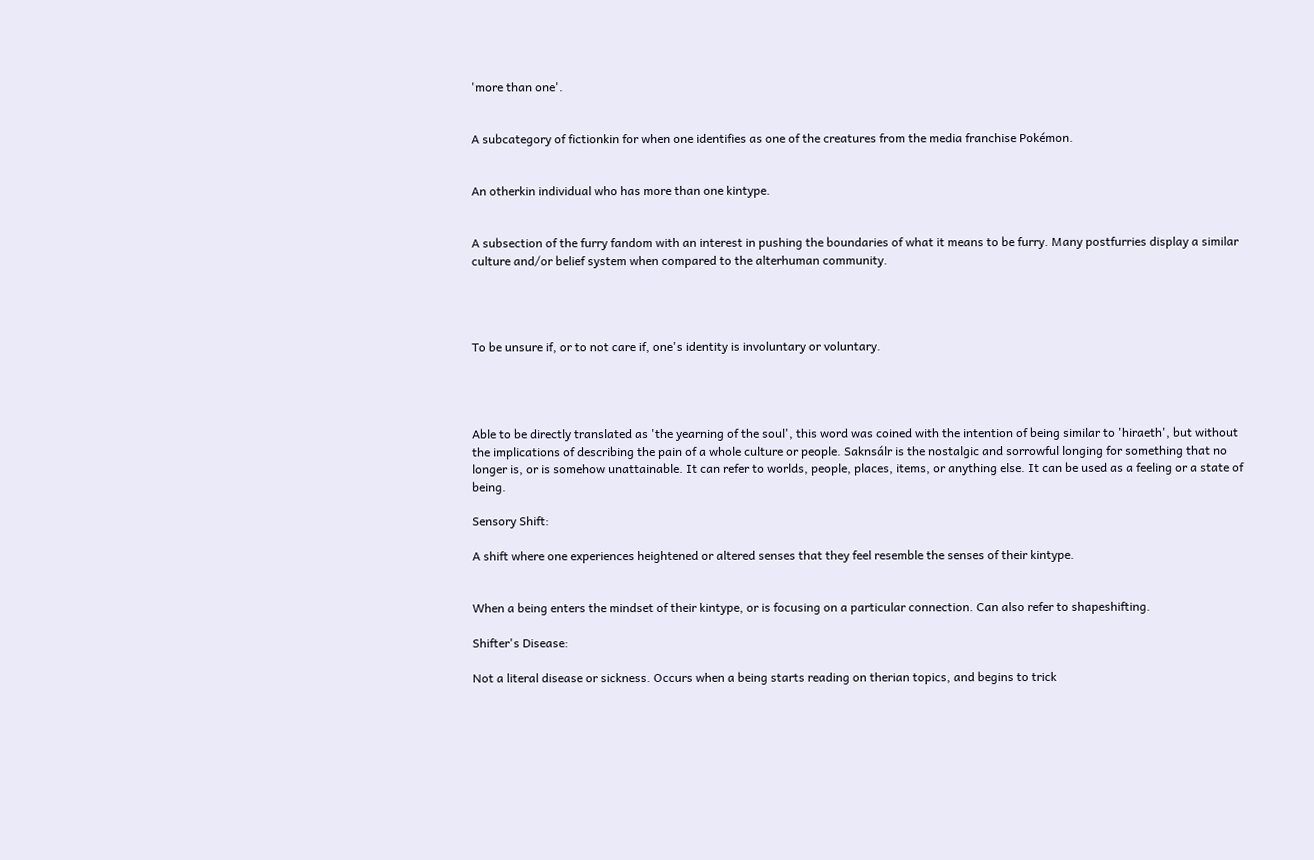'more than one'.


A subcategory of fictionkin for when one identifies as one of the creatures from the media franchise Pokémon.


An otherkin individual who has more than one kintype.


A subsection of the furry fandom with an interest in pushing the boundaries of what it means to be furry. Many postfurries display a similar culture and/or belief system when compared to the alterhuman community.




To be unsure if, or to not care if, one's identity is involuntary or voluntary.




Able to be directly translated as 'the yearning of the soul', this word was coined with the intention of being similar to 'hiraeth', but without the implications of describing the pain of a whole culture or people. Saknsálr is the nostalgic and sorrowful longing for something that no longer is, or is somehow unattainable. It can refer to worlds, people, places, items, or anything else. It can be used as a feeling or a state of being.

Sensory Shift:

A shift where one experiences heightened or altered senses that they feel resemble the senses of their kintype.


When a being enters the mindset of their kintype, or is focusing on a particular connection. Can also refer to shapeshifting.

Shifter's Disease:

Not a literal disease or sickness. Occurs when a being starts reading on therian topics, and begins to trick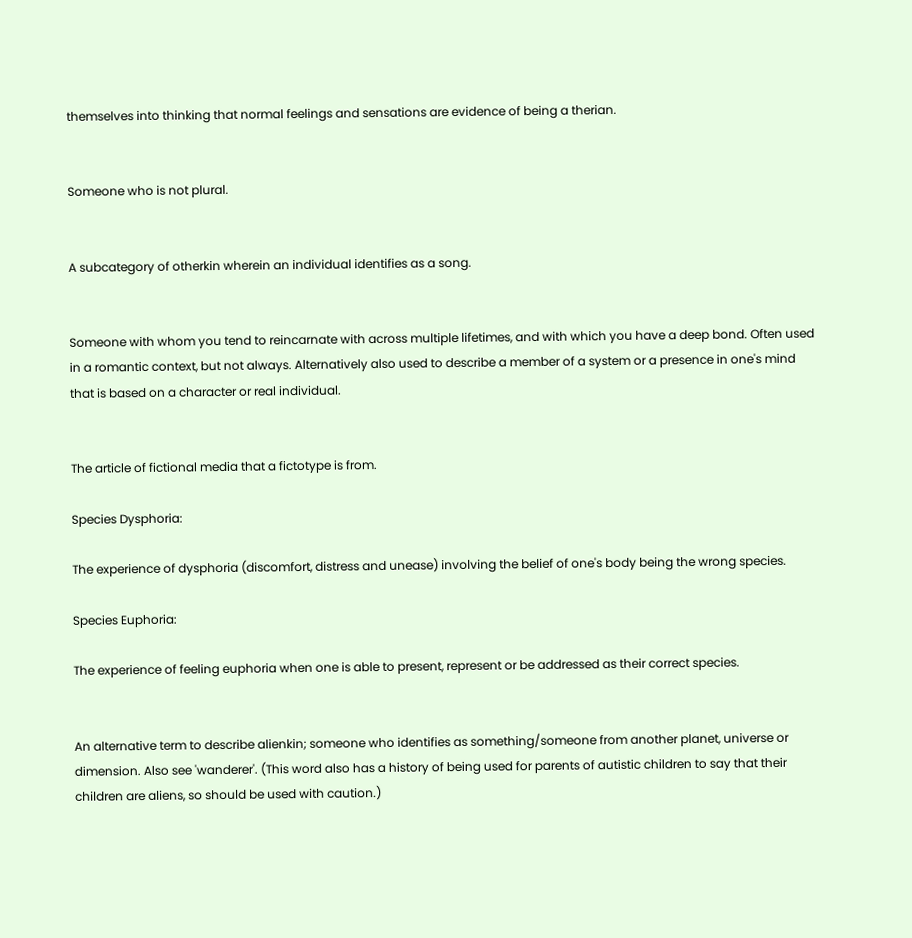themselves into thinking that normal feelings and sensations are evidence of being a therian.


Someone who is not plural.


A subcategory of otherkin wherein an individual identifies as a song.


Someone with whom you tend to reincarnate with across multiple lifetimes, and with which you have a deep bond. Often used in a romantic context, but not always. Alternatively also used to describe a member of a system or a presence in one's mind that is based on a character or real individual.


The article of fictional media that a fictotype is from.

Species Dysphoria:

The experience of dysphoria (discomfort, distress and unease) involving the belief of one's body being the wrong species.

Species Euphoria:

The experience of feeling euphoria when one is able to present, represent or be addressed as their correct species.


An alternative term to describe alienkin; someone who identifies as something/someone from another planet, universe or dimension. Also see 'wanderer'. (This word also has a history of being used for parents of autistic children to say that their children are aliens, so should be used with caution.)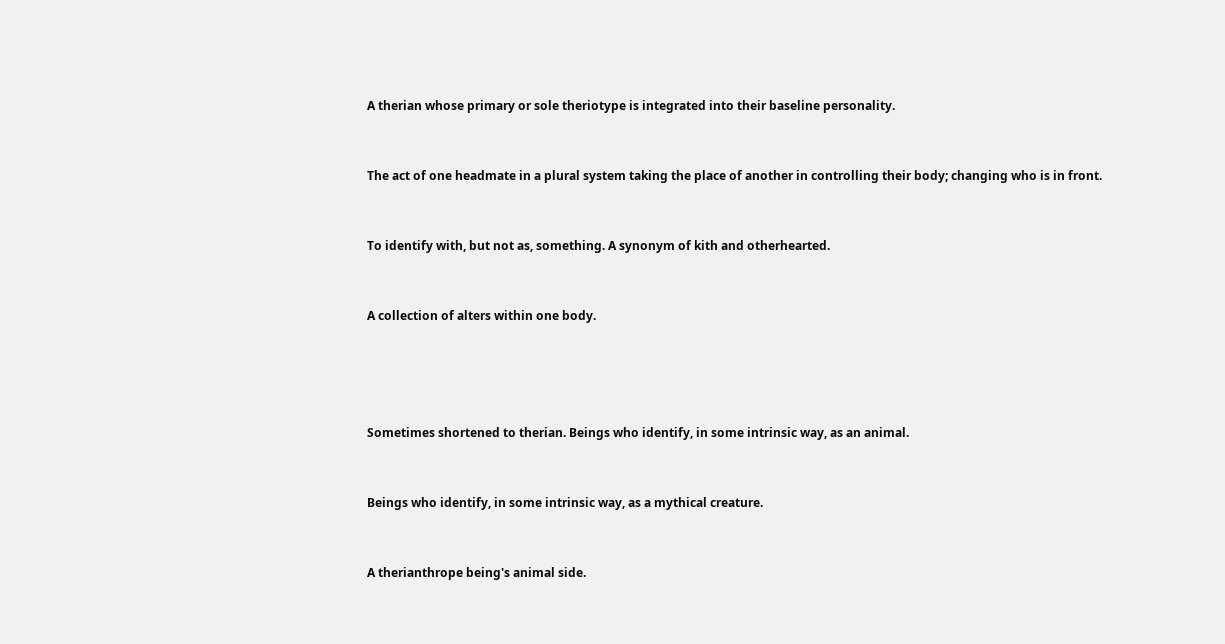A therian whose primary or sole theriotype is integrated into their baseline personality.


The act of one headmate in a plural system taking the place of another in controlling their body; changing who is in front.


To identify with, but not as, something. A synonym of kith and otherhearted.


A collection of alters within one body.




Sometimes shortened to therian. Beings who identify, in some intrinsic way, as an animal.


Beings who identify, in some intrinsic way, as a mythical creature.


A therianthrope being's animal side.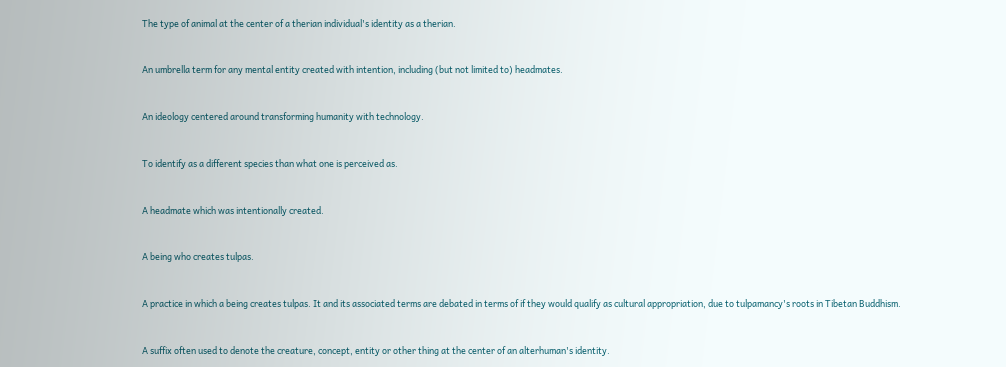The type of animal at the center of a therian individual's identity as a therian.


An umbrella term for any mental entity created with intention, including (but not limited to) headmates.


An ideology centered around transforming humanity with technology.


To identify as a different species than what one is perceived as.


A headmate which was intentionally created.


A being who creates tulpas.


A practice in which a being creates tulpas. It and its associated terms are debated in terms of if they would qualify as cultural appropriation, due to tulpamancy's roots in Tibetan Buddhism.


A suffix often used to denote the creature, concept, entity or other thing at the center of an alterhuman's identity.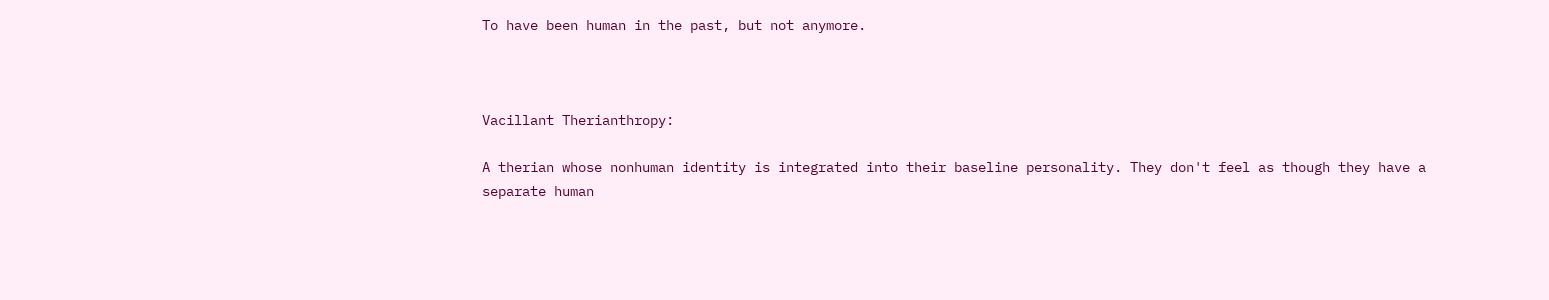To have been human in the past, but not anymore.



Vacillant Therianthropy:

A therian whose nonhuman identity is integrated into their baseline personality. They don't feel as though they have a separate human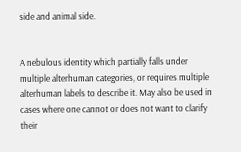side and animal side.


A nebulous identity which partially falls under multiple alterhuman categories, or requires multiple alterhuman labels to describe it. May also be used in cases where one cannot or does not want to clarify their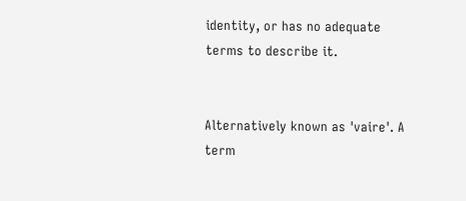identity, or has no adequate terms to describe it.


Alternatively known as 'vaire'. A term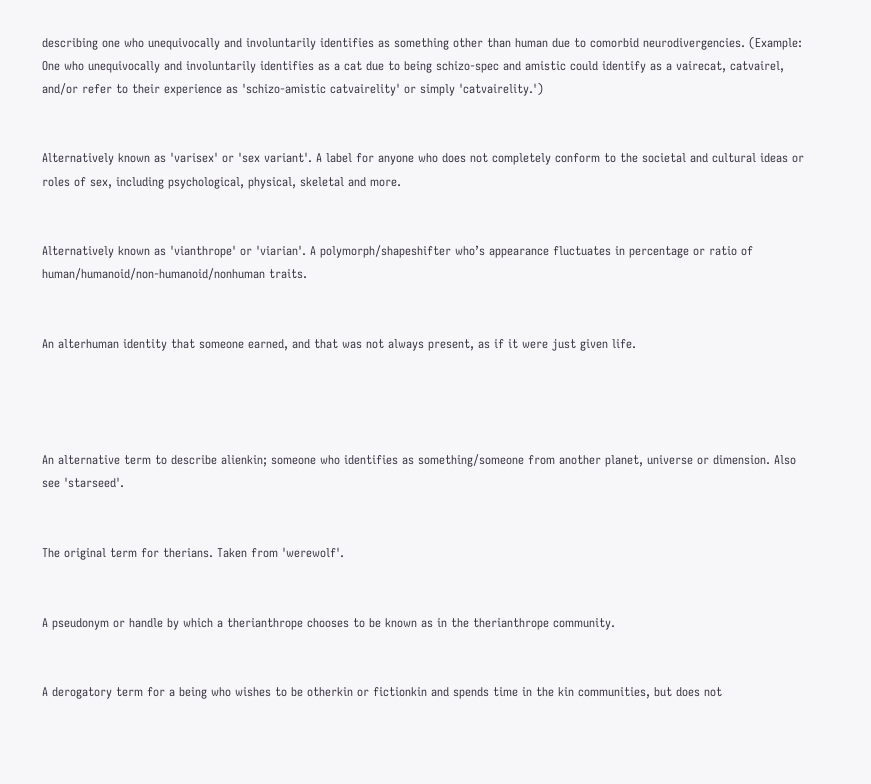describing one who unequivocally and involuntarily identifies as something other than human due to comorbid neurodivergencies. (Example: One who unequivocally and involuntarily identifies as a cat due to being schizo-spec and amistic could identify as a vairecat, catvairel, and/or refer to their experience as 'schizo-amistic catvairelity' or simply 'catvairelity.')


Alternatively known as 'varisex' or 'sex variant'. A label for anyone who does not completely conform to the societal and cultural ideas or roles of sex, including psychological, physical, skeletal and more.


Alternatively known as 'vianthrope' or 'viarian'. A polymorph/shapeshifter who’s appearance fluctuates in percentage or ratio of human/humanoid/non-humanoid/nonhuman traits.


An alterhuman identity that someone earned, and that was not always present, as if it were just given life.




An alternative term to describe alienkin; someone who identifies as something/someone from another planet, universe or dimension. Also see 'starseed'.


The original term for therians. Taken from 'werewolf'.


A pseudonym or handle by which a therianthrope chooses to be known as in the therianthrope community.


A derogatory term for a being who wishes to be otherkin or fictionkin and spends time in the kin communities, but does not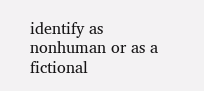identify as nonhuman or as a fictional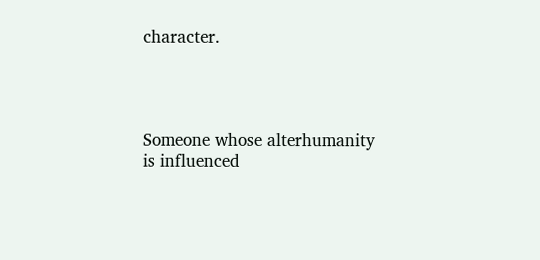character.




Someone whose alterhumanity is influenced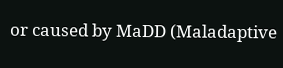or caused by MaDD (Maladaptive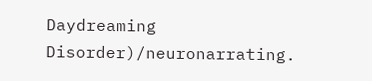Daydreaming Disorder)/neuronarrating.